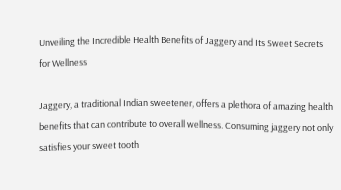Unveiling the Incredible Health Benefits of Jaggery and Its Sweet Secrets for Wellness

Jaggery, a traditional Indian sweetener, offers a plethora of amazing health benefits that can contribute to overall wellness. Consuming jaggery not only satisfies your sweet tooth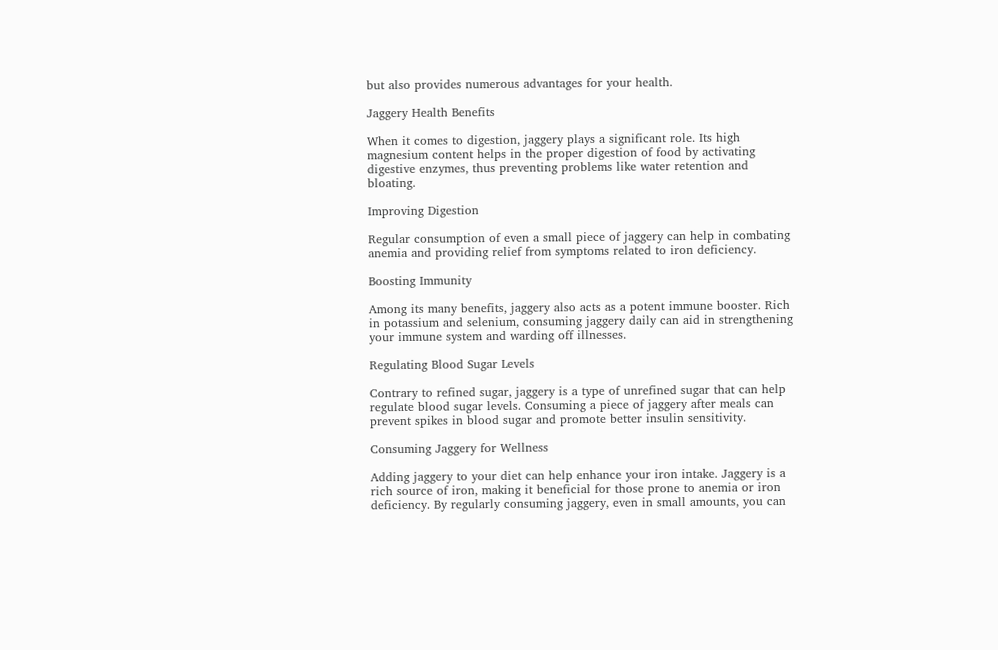but also provides numerous advantages for your health.

Jaggery Health Benefits

When it comes to digestion, jaggery plays a significant role. Its high magnesium content helps in the proper digestion of food by activating digestive enzymes, thus preventing problems like water retention and bloating.

Improving Digestion

Regular consumption of even a small piece of jaggery can help in combating anemia and providing relief from symptoms related to iron deficiency.

Boosting Immunity

Among its many benefits, jaggery also acts as a potent immune booster. Rich in potassium and selenium, consuming jaggery daily can aid in strengthening your immune system and warding off illnesses.

Regulating Blood Sugar Levels

Contrary to refined sugar, jaggery is a type of unrefined sugar that can help regulate blood sugar levels. Consuming a piece of jaggery after meals can prevent spikes in blood sugar and promote better insulin sensitivity.

Consuming Jaggery for Wellness

Adding jaggery to your diet can help enhance your iron intake. Jaggery is a rich source of iron, making it beneficial for those prone to anemia or iron deficiency. By regularly consuming jaggery, even in small amounts, you can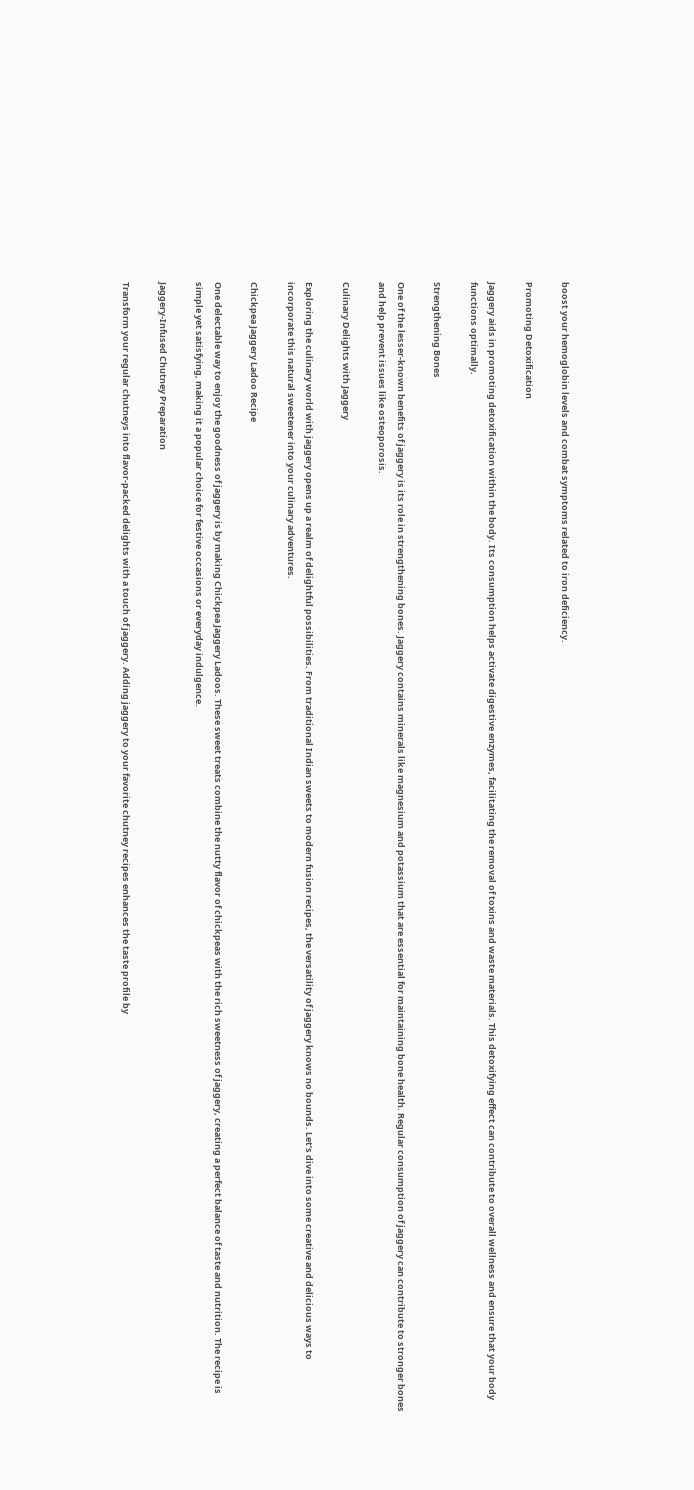boost your hemoglobin levels and combat symptoms related to iron deficiency.

Promoting Detoxification

Jaggery aids in promoting detoxification within the body. Its consumption helps activate digestive enzymes, facilitating the removal of toxins and waste materials. This detoxifying effect can contribute to overall wellness and ensure that your body functions optimally.

Strengthening Bones

One of the lesser-known benefits of jaggery is its role in strengthening bones. Jaggery contains minerals like magnesium and potassium that are essential for maintaining bone health. Regular consumption of jaggery can contribute to stronger bones and help prevent issues like osteoporosis.

Culinary Delights with Jaggery

Exploring the culinary world with jaggery opens up a realm of delightful possibilities. From traditional Indian sweets to modern fusion recipes, the versatility of jaggery knows no bounds. Let’s dive into some creative and delicious ways to incorporate this natural sweetener into your culinary adventures.

Chickpea Jaggery Ladoo Recipe

One delectable way to enjoy the goodness of jaggery is by making Chickpea Jaggery Ladoos. These sweet treats combine the nutty flavor of chickpeas with the rich sweetness of jaggery, creating a perfect balance of taste and nutrition. The recipe is simple yet satisfying, making it a popular choice for festive occasions or everyday indulgence.

Jaggery-Infused Chutney Preparation

Transform your regular chutneys into flavor-packed delights with a touch of jaggery. Adding jaggery to your favorite chutney recipes enhances the taste profile by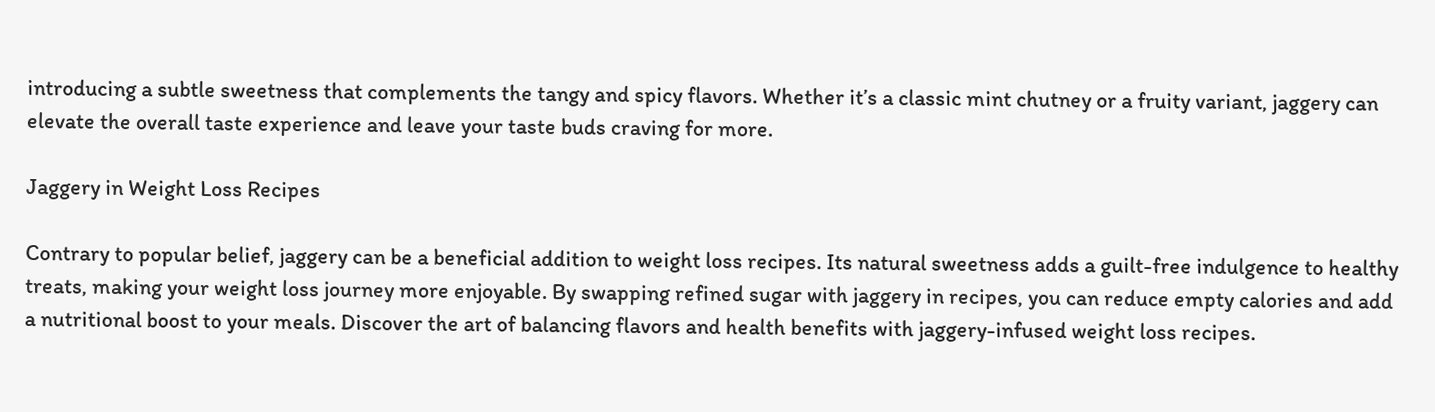introducing a subtle sweetness that complements the tangy and spicy flavors. Whether it’s a classic mint chutney or a fruity variant, jaggery can elevate the overall taste experience and leave your taste buds craving for more.

Jaggery in Weight Loss Recipes

Contrary to popular belief, jaggery can be a beneficial addition to weight loss recipes. Its natural sweetness adds a guilt-free indulgence to healthy treats, making your weight loss journey more enjoyable. By swapping refined sugar with jaggery in recipes, you can reduce empty calories and add a nutritional boost to your meals. Discover the art of balancing flavors and health benefits with jaggery-infused weight loss recipes.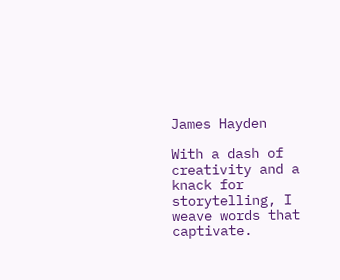James Hayden

With a dash of creativity and a knack for storytelling, I weave words that captivate.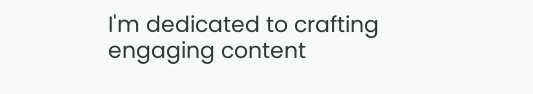I'm dedicated to crafting engaging content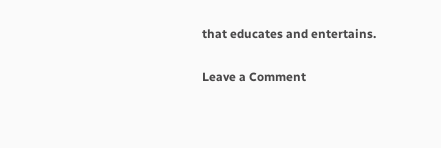that educates and entertains.

Leave a Comment